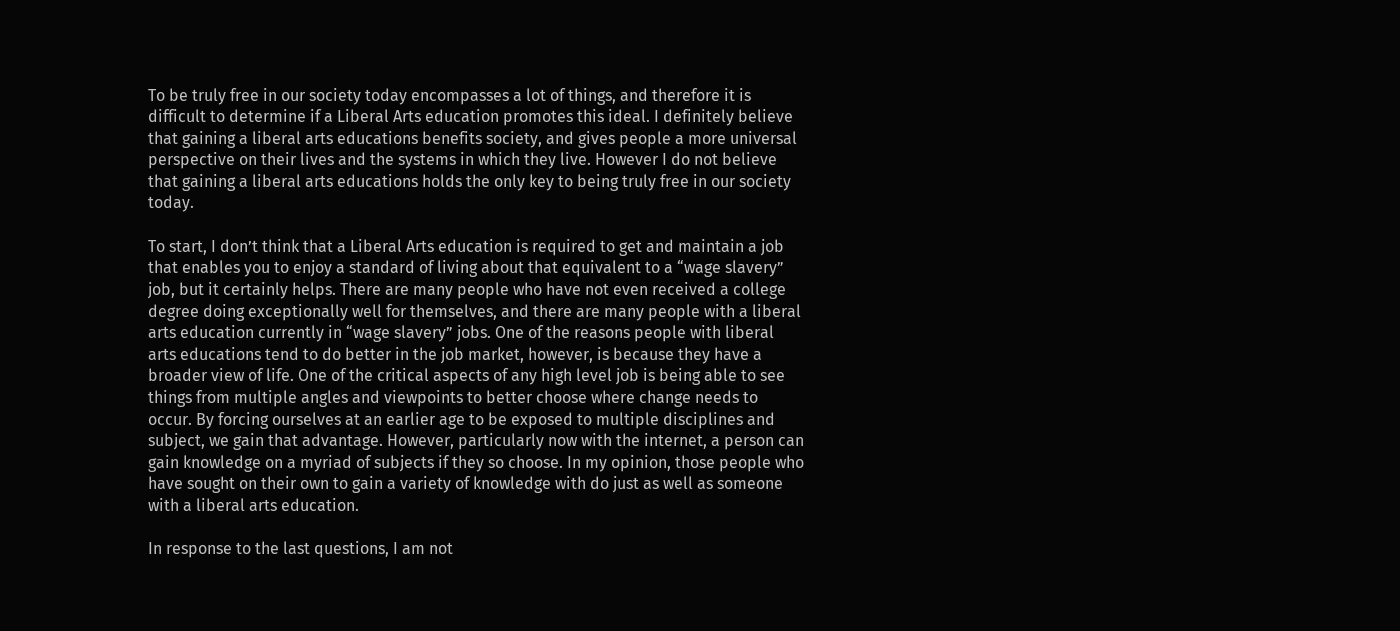To be truly free in our society today encompasses a lot of things, and therefore it is difficult to determine if a Liberal Arts education promotes this ideal. I definitely believe that gaining a liberal arts educations benefits society, and gives people a more universal perspective on their lives and the systems in which they live. However I do not believe that gaining a liberal arts educations holds the only key to being truly free in our society today.

To start, I don’t think that a Liberal Arts education is required to get and maintain a job that enables you to enjoy a standard of living about that equivalent to a “wage slavery” job, but it certainly helps. There are many people who have not even received a college degree doing exceptionally well for themselves, and there are many people with a liberal arts education currently in “wage slavery” jobs. One of the reasons people with liberal arts educations tend to do better in the job market, however, is because they have a broader view of life. One of the critical aspects of any high level job is being able to see things from multiple angles and viewpoints to better choose where change needs to occur. By forcing ourselves at an earlier age to be exposed to multiple disciplines and subject, we gain that advantage. However, particularly now with the internet, a person can gain knowledge on a myriad of subjects if they so choose. In my opinion, those people who have sought on their own to gain a variety of knowledge with do just as well as someone with a liberal arts education.

In response to the last questions, I am not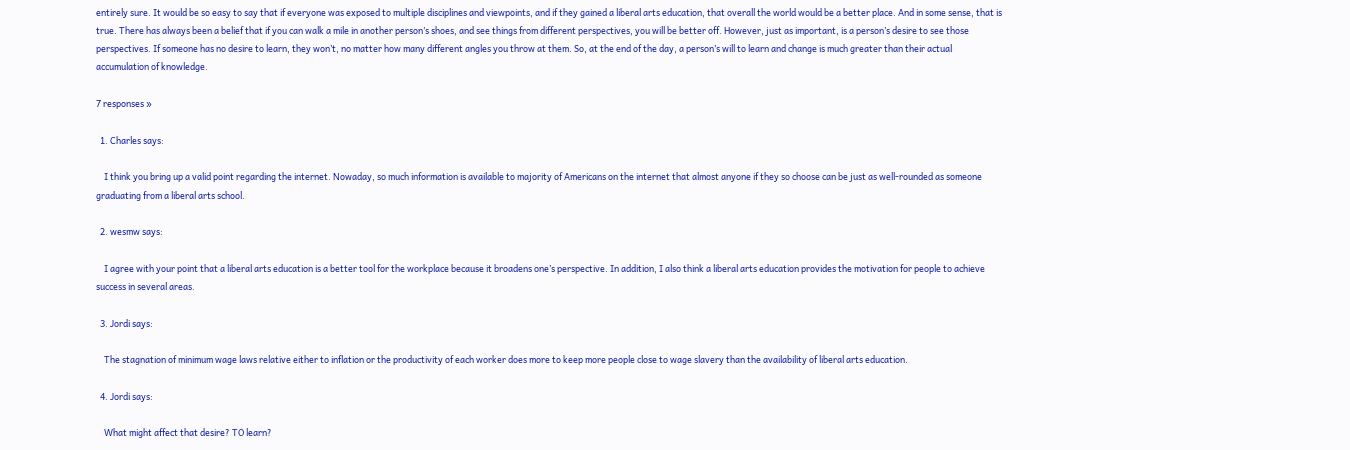entirely sure. It would be so easy to say that if everyone was exposed to multiple disciplines and viewpoints, and if they gained a liberal arts education, that overall the world would be a better place. And in some sense, that is true. There has always been a belief that if you can walk a mile in another person’s shoes, and see things from different perspectives, you will be better off. However, just as important, is a person’s desire to see those perspectives. If someone has no desire to learn, they won’t, no matter how many different angles you throw at them. So, at the end of the day, a person’s will to learn and change is much greater than their actual accumulation of knowledge.

7 responses »

  1. Charles says:

    I think you bring up a valid point regarding the internet. Nowaday, so much information is available to majority of Americans on the internet that almost anyone if they so choose can be just as well-rounded as someone graduating from a liberal arts school.

  2. wesmw says:

    I agree with your point that a liberal arts education is a better tool for the workplace because it broadens one’s perspective. In addition, I also think a liberal arts education provides the motivation for people to achieve success in several areas.

  3. Jordi says:

    The stagnation of minimum wage laws relative either to inflation or the productivity of each worker does more to keep more people close to wage slavery than the availability of liberal arts education.

  4. Jordi says:

    What might affect that desire? TO learn?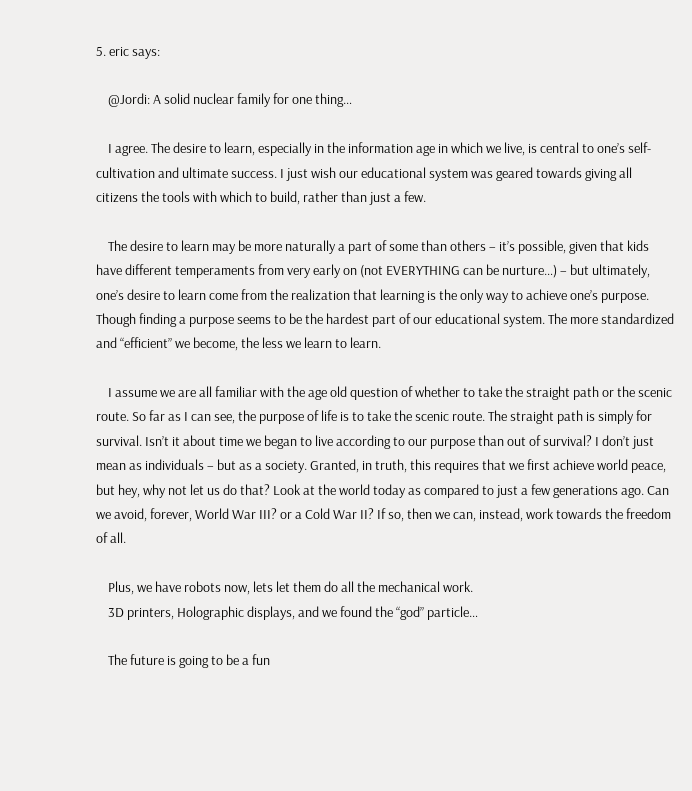5. eric says:

    @Jordi: A solid nuclear family for one thing…

    I agree. The desire to learn, especially in the information age in which we live, is central to one’s self-cultivation and ultimate success. I just wish our educational system was geared towards giving all citizens the tools with which to build, rather than just a few.

    The desire to learn may be more naturally a part of some than others – it’s possible, given that kids have different temperaments from very early on (not EVERYTHING can be nurture…) – but ultimately, one’s desire to learn come from the realization that learning is the only way to achieve one’s purpose. Though finding a purpose seems to be the hardest part of our educational system. The more standardized and “efficient” we become, the less we learn to learn.

    I assume we are all familiar with the age old question of whether to take the straight path or the scenic route. So far as I can see, the purpose of life is to take the scenic route. The straight path is simply for survival. Isn’t it about time we began to live according to our purpose than out of survival? I don’t just mean as individuals – but as a society. Granted, in truth, this requires that we first achieve world peace, but hey, why not let us do that? Look at the world today as compared to just a few generations ago. Can we avoid, forever, World War III? or a Cold War II? If so, then we can, instead, work towards the freedom of all.

    Plus, we have robots now, lets let them do all the mechanical work.
    3D printers, Holographic displays, and we found the “god” particle…

    The future is going to be a fun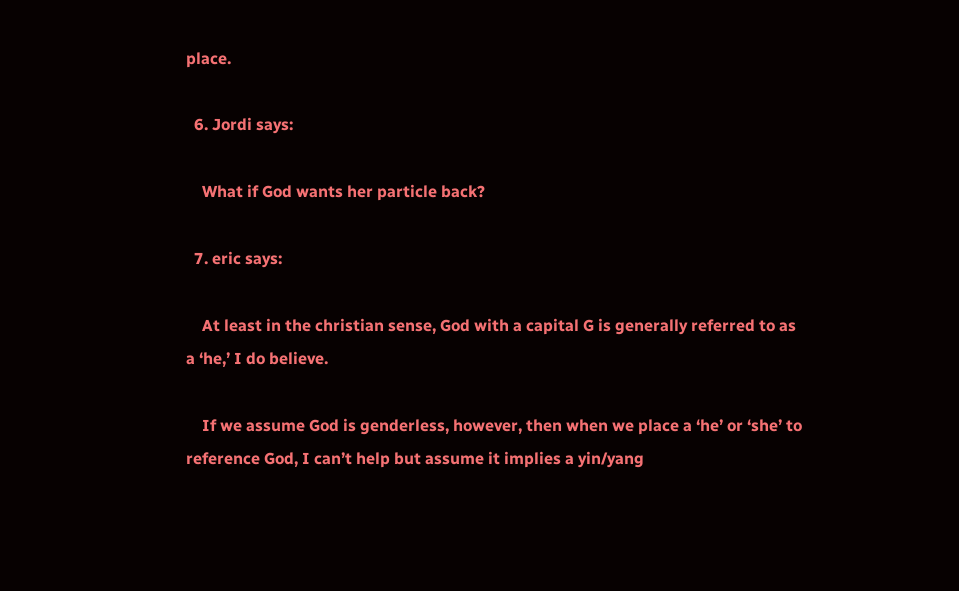place.

  6. Jordi says:

    What if God wants her particle back?

  7. eric says:

    At least in the christian sense, God with a capital G is generally referred to as a ‘he,’ I do believe.

    If we assume God is genderless, however, then when we place a ‘he’ or ‘she’ to reference God, I can’t help but assume it implies a yin/yang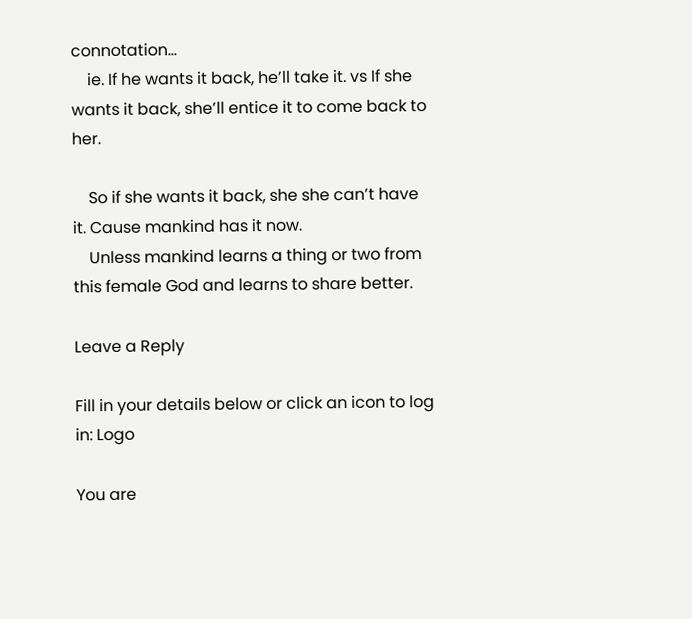connotation…
    ie. If he wants it back, he’ll take it. vs If she wants it back, she’ll entice it to come back to her.

    So if she wants it back, she she can’t have it. Cause mankind has it now.
    Unless mankind learns a thing or two from this female God and learns to share better.

Leave a Reply

Fill in your details below or click an icon to log in: Logo

You are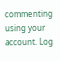commenting using your account. Log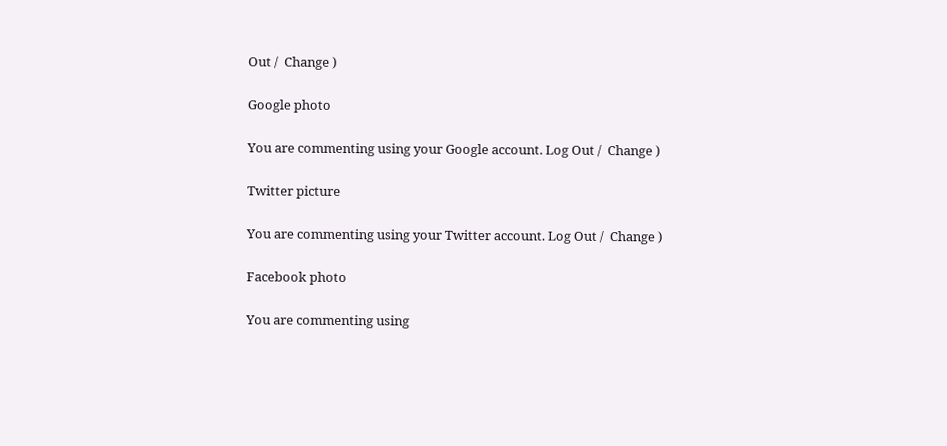Out /  Change )

Google photo

You are commenting using your Google account. Log Out /  Change )

Twitter picture

You are commenting using your Twitter account. Log Out /  Change )

Facebook photo

You are commenting using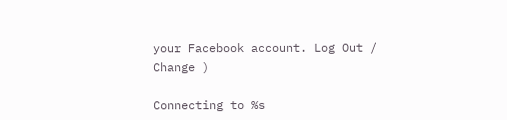your Facebook account. Log Out /  Change )

Connecting to %s